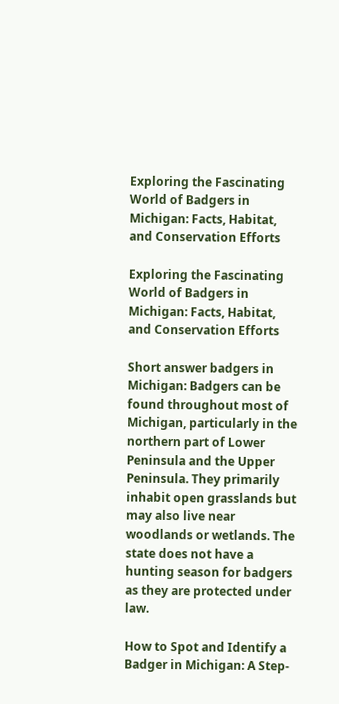Exploring the Fascinating World of Badgers in Michigan: Facts, Habitat, and Conservation Efforts

Exploring the Fascinating World of Badgers in Michigan: Facts, Habitat, and Conservation Efforts

Short answer badgers in Michigan: Badgers can be found throughout most of Michigan, particularly in the northern part of Lower Peninsula and the Upper Peninsula. They primarily inhabit open grasslands but may also live near woodlands or wetlands. The state does not have a hunting season for badgers as they are protected under law.

How to Spot and Identify a Badger in Michigan: A Step-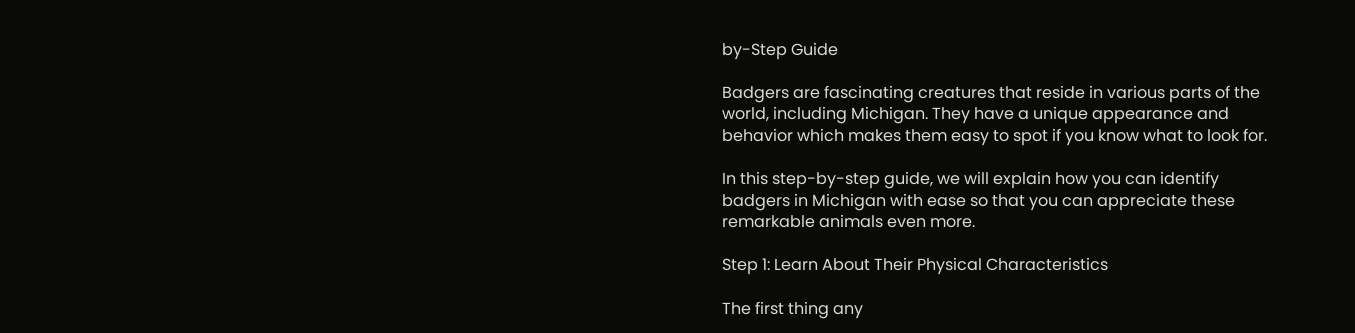by-Step Guide

Badgers are fascinating creatures that reside in various parts of the world, including Michigan. They have a unique appearance and behavior which makes them easy to spot if you know what to look for.

In this step-by-step guide, we will explain how you can identify badgers in Michigan with ease so that you can appreciate these remarkable animals even more.

Step 1: Learn About Their Physical Characteristics

The first thing any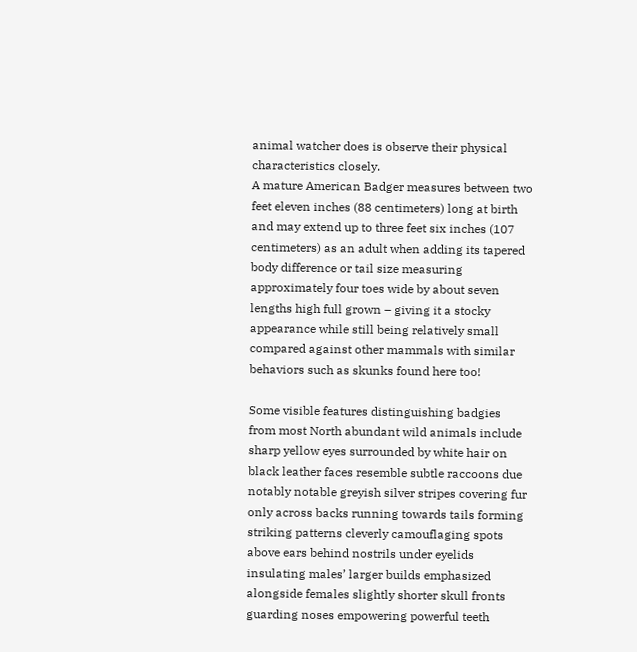animal watcher does is observe their physical characteristics closely.
A mature American Badger measures between two feet eleven inches (88 centimeters) long at birth and may extend up to three feet six inches (107 centimeters) as an adult when adding its tapered body difference or tail size measuring approximately four toes wide by about seven lengths high full grown – giving it a stocky appearance while still being relatively small compared against other mammals with similar behaviors such as skunks found here too!

Some visible features distinguishing badgies from most North abundant wild animals include sharp yellow eyes surrounded by white hair on black leather faces resemble subtle raccoons due notably notable greyish silver stripes covering fur only across backs running towards tails forming striking patterns cleverly camouflaging spots above ears behind nostrils under eyelids insulating males’ larger builds emphasized alongside females slightly shorter skull fronts guarding noses empowering powerful teeth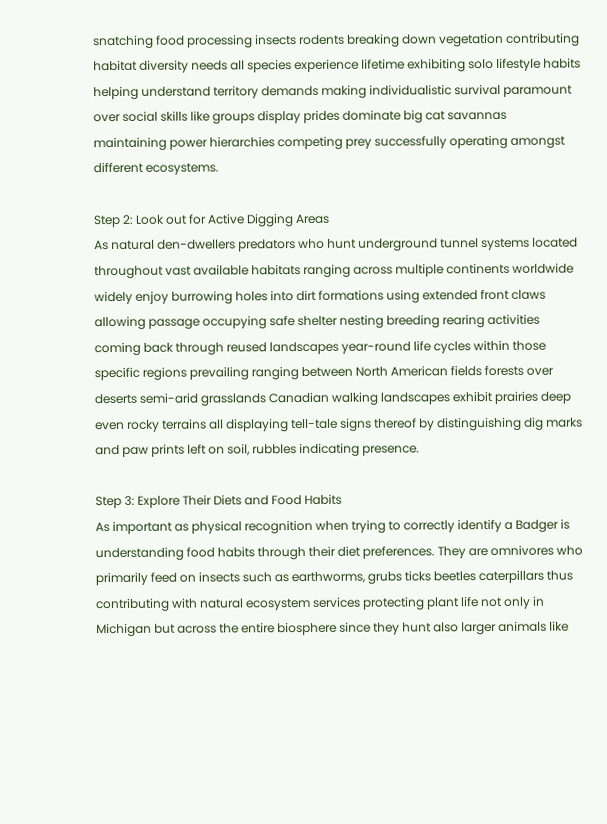snatching food processing insects rodents breaking down vegetation contributing habitat diversity needs all species experience lifetime exhibiting solo lifestyle habits helping understand territory demands making individualistic survival paramount over social skills like groups display prides dominate big cat savannas maintaining power hierarchies competing prey successfully operating amongst different ecosystems.

Step 2: Look out for Active Digging Areas
As natural den-dwellers predators who hunt underground tunnel systems located throughout vast available habitats ranging across multiple continents worldwide widely enjoy burrowing holes into dirt formations using extended front claws allowing passage occupying safe shelter nesting breeding rearing activities coming back through reused landscapes year-round life cycles within those specific regions prevailing ranging between North American fields forests over deserts semi-arid grasslands Canadian walking landscapes exhibit prairies deep even rocky terrains all displaying tell-tale signs thereof by distinguishing dig marks and paw prints left on soil, rubbles indicating presence.

Step 3: Explore Their Diets and Food Habits
As important as physical recognition when trying to correctly identify a Badger is understanding food habits through their diet preferences. They are omnivores who primarily feed on insects such as earthworms, grubs ticks beetles caterpillars thus contributing with natural ecosystem services protecting plant life not only in Michigan but across the entire biosphere since they hunt also larger animals like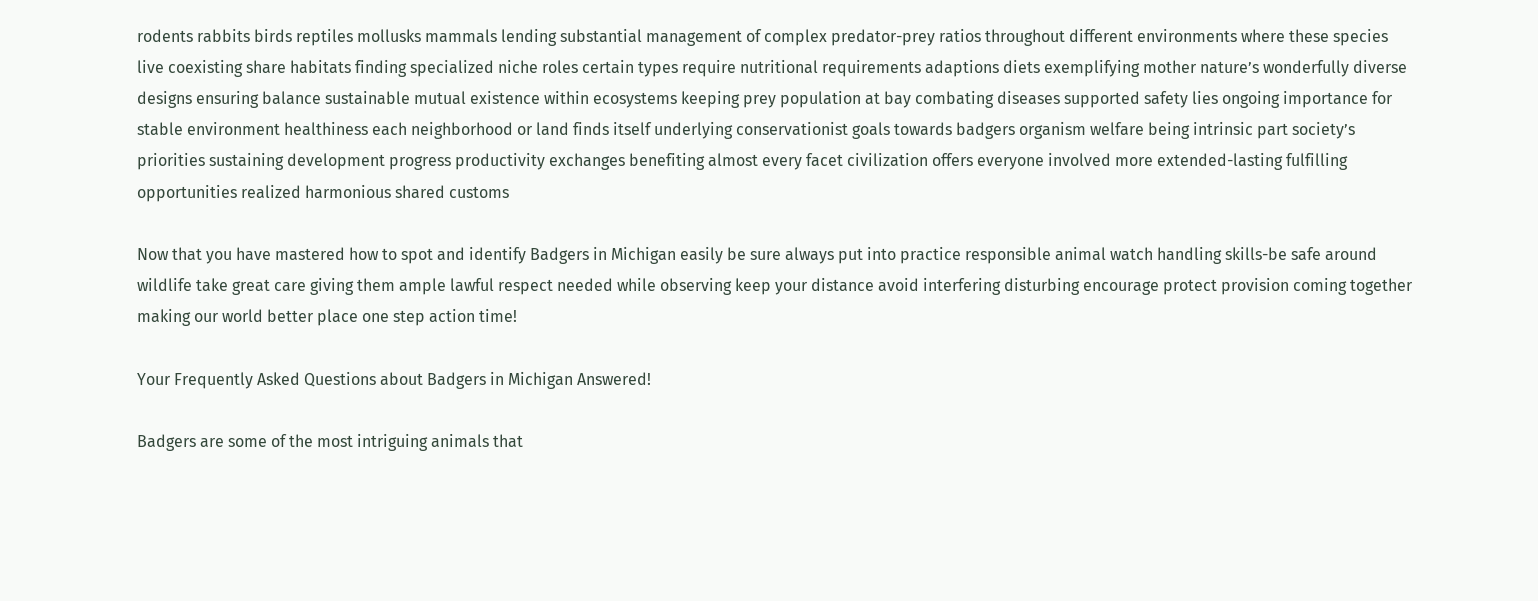rodents rabbits birds reptiles mollusks mammals lending substantial management of complex predator-prey ratios throughout different environments where these species live coexisting share habitats finding specialized niche roles certain types require nutritional requirements adaptions diets exemplifying mother nature’s wonderfully diverse designs ensuring balance sustainable mutual existence within ecosystems keeping prey population at bay combating diseases supported safety lies ongoing importance for stable environment healthiness each neighborhood or land finds itself underlying conservationist goals towards badgers organism welfare being intrinsic part society’s priorities sustaining development progress productivity exchanges benefiting almost every facet civilization offers everyone involved more extended-lasting fulfilling opportunities realized harmonious shared customs

Now that you have mastered how to spot and identify Badgers in Michigan easily be sure always put into practice responsible animal watch handling skills-be safe around wildlife take great care giving them ample lawful respect needed while observing keep your distance avoid interfering disturbing encourage protect provision coming together making our world better place one step action time!

Your Frequently Asked Questions about Badgers in Michigan Answered!

Badgers are some of the most intriguing animals that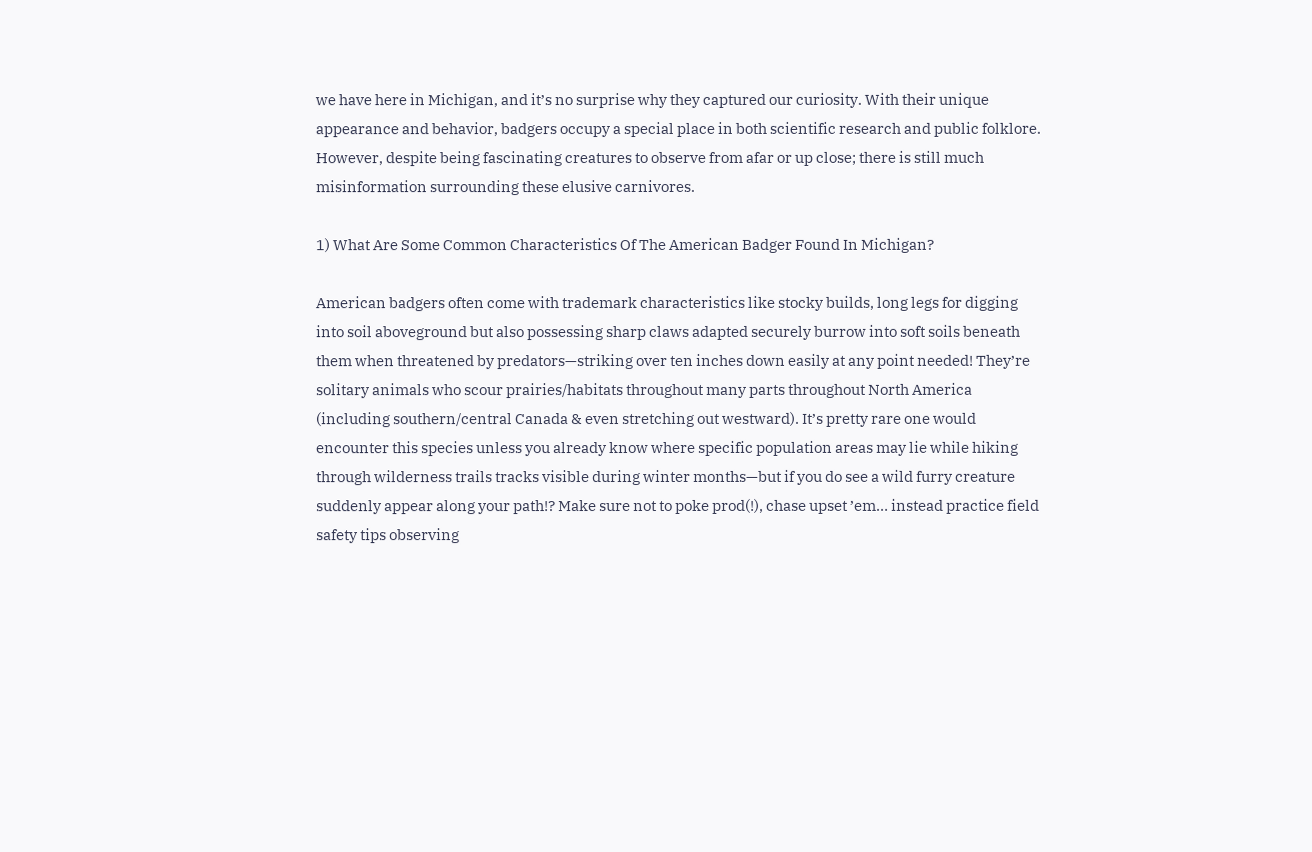we have here in Michigan, and it’s no surprise why they captured our curiosity. With their unique appearance and behavior, badgers occupy a special place in both scientific research and public folklore. However, despite being fascinating creatures to observe from afar or up close; there is still much misinformation surrounding these elusive carnivores.

1) What Are Some Common Characteristics Of The American Badger Found In Michigan?

American badgers often come with trademark characteristics like stocky builds, long legs for digging into soil aboveground but also possessing sharp claws adapted securely burrow into soft soils beneath them when threatened by predators—striking over ten inches down easily at any point needed! They’re solitary animals who scour prairies/habitats throughout many parts throughout North America (including southern/central Canada & even stretching out westward). It’s pretty rare one would encounter this species unless you already know where specific population areas may lie while hiking through wilderness trails tracks visible during winter months—but if you do see a wild furry creature suddenly appear along your path!? Make sure not to poke prod(!), chase upset ’em… instead practice field safety tips observing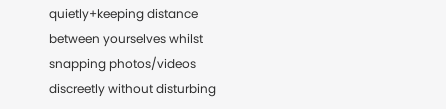quietly+keeping distance between yourselves whilst snapping photos/videos discreetly without disturbing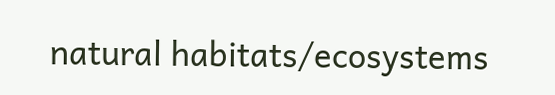natural habitats/ecosystems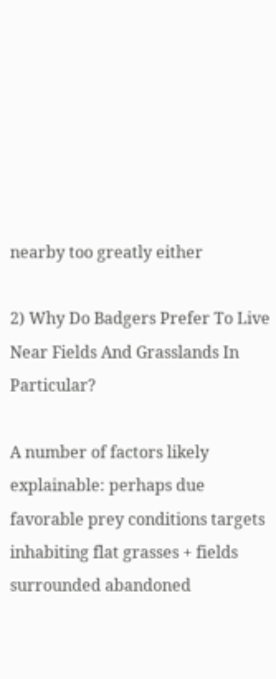nearby too greatly either

2) Why Do Badgers Prefer To Live Near Fields And Grasslands In Particular?

A number of factors likely explainable: perhaps due favorable prey conditions targets inhabiting flat grasses + fields surrounded abandoned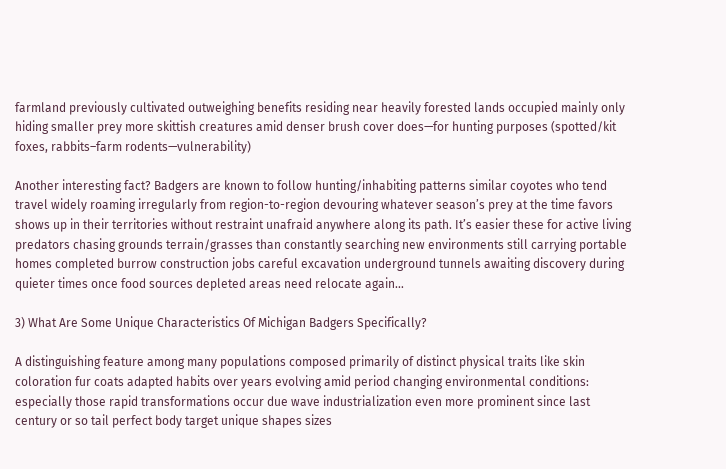farmland previously cultivated outweighing benefits residing near heavily forested lands occupied mainly only hiding smaller prey more skittish creatures amid denser brush cover does—for hunting purposes (spotted/kit foxes, rabbits–farm rodents—vulnerability)

Another interesting fact? Badgers are known to follow hunting/inhabiting patterns similar coyotes who tend travel widely roaming irregularly from region-to-region devouring whatever season’s prey at the time favors shows up in their territories without restraint unafraid anywhere along its path. It’s easier these for active living predators chasing grounds terrain/grasses than constantly searching new environments still carrying portable homes completed burrow construction jobs careful excavation underground tunnels awaiting discovery during quieter times once food sources depleted areas need relocate again…

3) What Are Some Unique Characteristics Of Michigan Badgers Specifically?

A distinguishing feature among many populations composed primarily of distinct physical traits like skin coloration fur coats adapted habits over years evolving amid period changing environmental conditions: especially those rapid transformations occur due wave industrialization even more prominent since last century or so tail perfect body target unique shapes sizes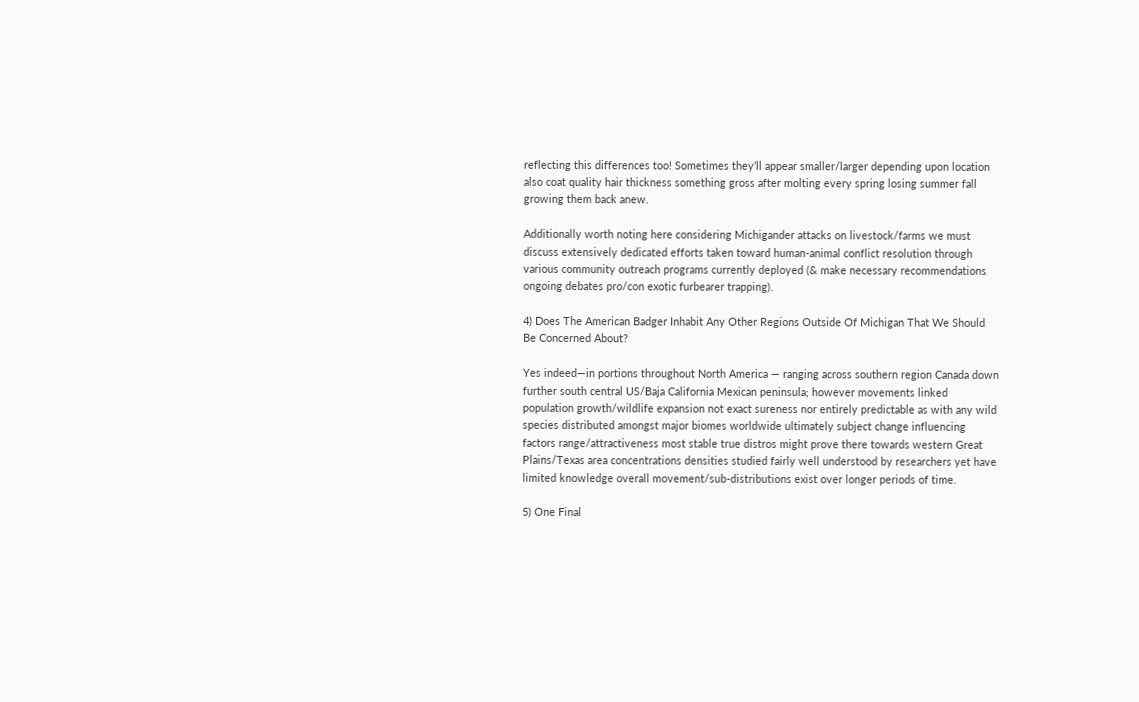reflecting this differences too! Sometimes they’ll appear smaller/larger depending upon location also coat quality hair thickness something gross after molting every spring losing summer fall growing them back anew.

Additionally worth noting here considering Michigander attacks on livestock/farms we must discuss extensively dedicated efforts taken toward human-animal conflict resolution through various community outreach programs currently deployed (& make necessary recommendations ongoing debates pro/con exotic furbearer trapping).

4) Does The American Badger Inhabit Any Other Regions Outside Of Michigan That We Should Be Concerned About?

Yes indeed—in portions throughout North America — ranging across southern region Canada down further south central US/Baja California Mexican peninsula; however movements linked population growth/wildlife expansion not exact sureness nor entirely predictable as with any wild species distributed amongst major biomes worldwide ultimately subject change influencing factors range/attractiveness most stable true distros might prove there towards western Great Plains/Texas area concentrations densities studied fairly well understood by researchers yet have limited knowledge overall movement/sub-distributions exist over longer periods of time.

5) One Final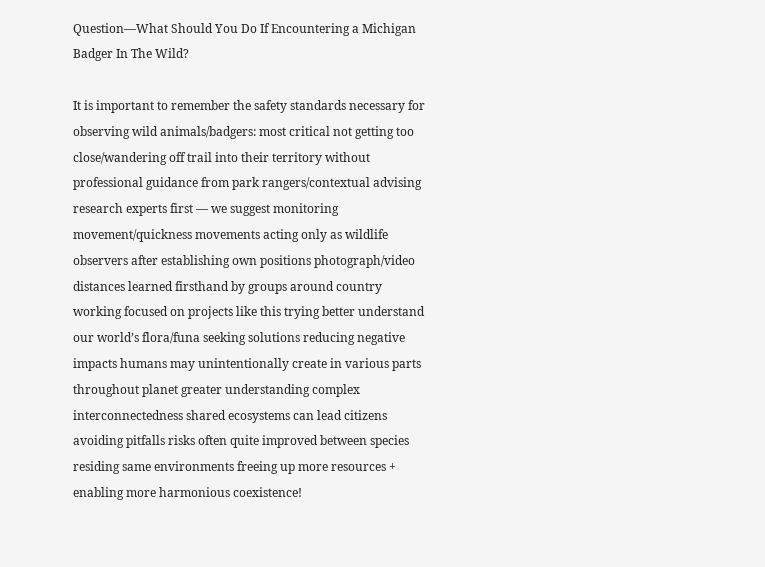Question—What Should You Do If Encountering a Michigan Badger In The Wild?

It is important to remember the safety standards necessary for observing wild animals/badgers: most critical not getting too close/wandering off trail into their territory without professional guidance from park rangers/contextual advising research experts first — we suggest monitoring movement/quickness movements acting only as wildlife observers after establishing own positions photograph/video distances learned firsthand by groups around country working focused on projects like this trying better understand our world’s flora/funa seeking solutions reducing negative impacts humans may unintentionally create in various parts throughout planet greater understanding complex interconnectedness shared ecosystems can lead citizens avoiding pitfalls risks often quite improved between species residing same environments freeing up more resources + enabling more harmonious coexistence!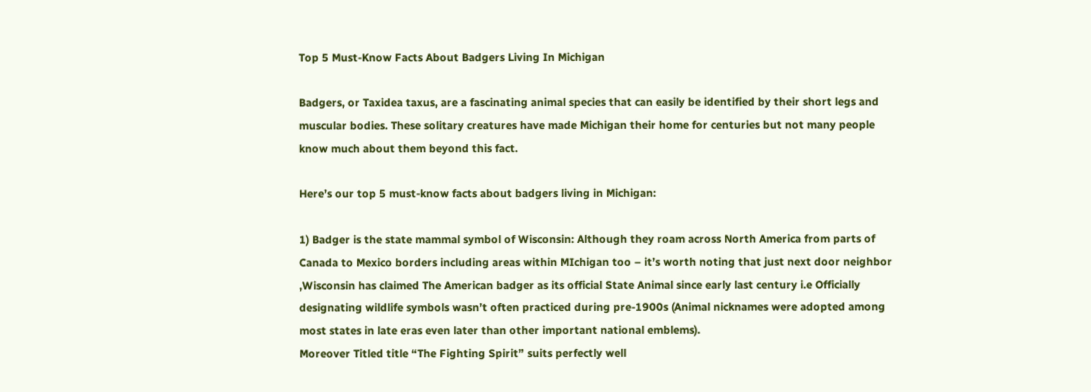Top 5 Must-Know Facts About Badgers Living In Michigan

Badgers, or Taxidea taxus, are a fascinating animal species that can easily be identified by their short legs and muscular bodies. These solitary creatures have made Michigan their home for centuries but not many people know much about them beyond this fact.

Here’s our top 5 must-know facts about badgers living in Michigan:

1) Badger is the state mammal symbol of Wisconsin: Although they roam across North America from parts of Canada to Mexico borders including areas within MIchigan too – it’s worth noting that just next door neighbor ,Wisconsin has claimed The American badger as its official State Animal since early last century i.e Officially designating wildlife symbols wasn’t often practiced during pre-1900s (Animal nicknames were adopted among most states in late eras even later than other important national emblems).
Moreover Titled title “The Fighting Spirit” suits perfectly well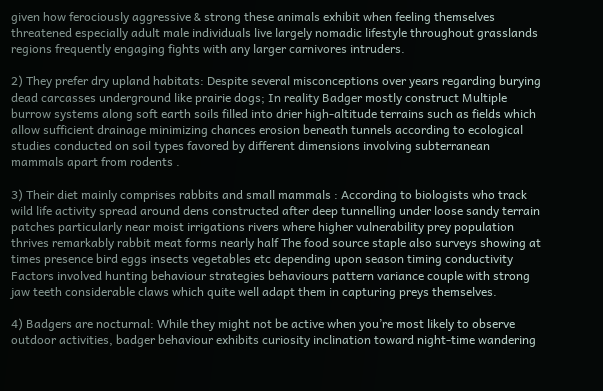given how ferociously aggressive & strong these animals exhibit when feeling themselves threatened especially adult male individuals live largely nomadic lifestyle throughout grasslands regions frequently engaging fights with any larger carnivores intruders.

2) They prefer dry upland habitats: Despite several misconceptions over years regarding burying dead carcasses underground like prairie dogs; In reality Badger mostly construct Multiple burrow systems along soft earth soils filled into drier high-altitude terrains such as fields which allow sufficient drainage minimizing chances erosion beneath tunnels according to ecological studies conducted on soil types favored by different dimensions involving subterranean mammals apart from rodents .

3) Their diet mainly comprises rabbits and small mammals : According to biologists who track wild life activity spread around dens constructed after deep tunnelling under loose sandy terrain patches particularly near moist irrigations rivers where higher vulnerability prey population thrives remarkably rabbit meat forms nearly half The food source staple also surveys showing at times presence bird eggs insects vegetables etc depending upon season timing conductivity Factors involved hunting behaviour strategies behaviours pattern variance couple with strong jaw teeth considerable claws which quite well adapt them in capturing preys themselves.

4) Badgers are nocturnal: While they might not be active when you’re most likely to observe outdoor activities, badger behaviour exhibits curiosity inclination toward night-time wandering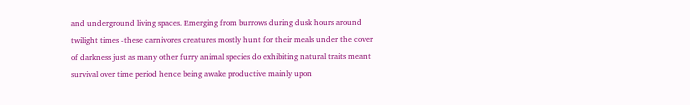and underground living spaces. Emerging from burrows during dusk hours around twilight times -these carnivores creatures mostly hunt for their meals under the cover of darkness just as many other furry animal species do exhibiting natural traits meant survival over time period hence being awake productive mainly upon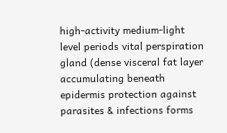high-activity medium-light level periods vital perspiration gland (dense visceral fat layer accumulating beneath epidermis protection against parasites & infections forms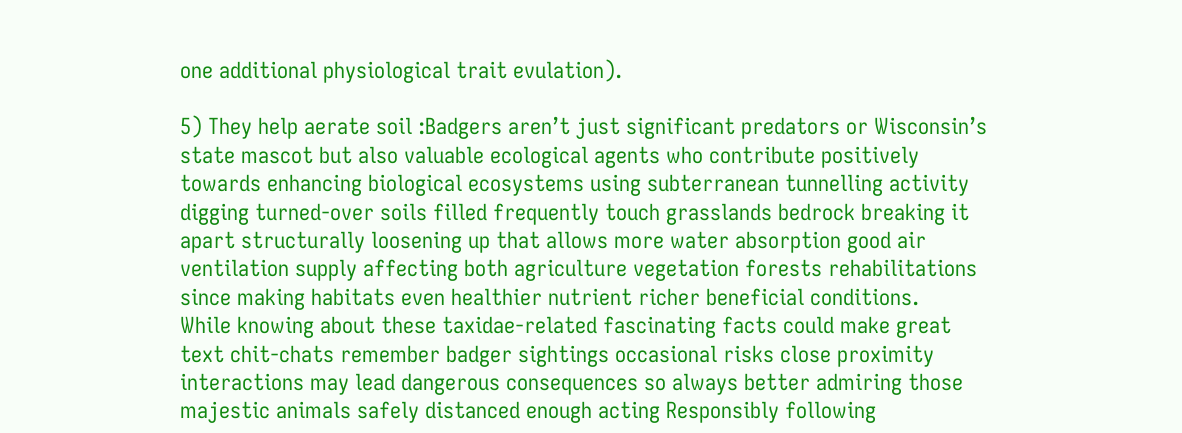one additional physiological trait evulation).

5) They help aerate soil :Badgers aren’t just significant predators or Wisconsin’s state mascot but also valuable ecological agents who contribute positively towards enhancing biological ecosystems using subterranean tunnelling activity digging turned-over soils filled frequently touch grasslands bedrock breaking it apart structurally loosening up that allows more water absorption good air ventilation supply affecting both agriculture vegetation forests rehabilitations since making habitats even healthier nutrient richer beneficial conditions.
While knowing about these taxidae-related fascinating facts could make great text chit-chats remember badger sightings occasional risks close proximity interactions may lead dangerous consequences so always better admiring those majestic animals safely distanced enough acting Responsibly following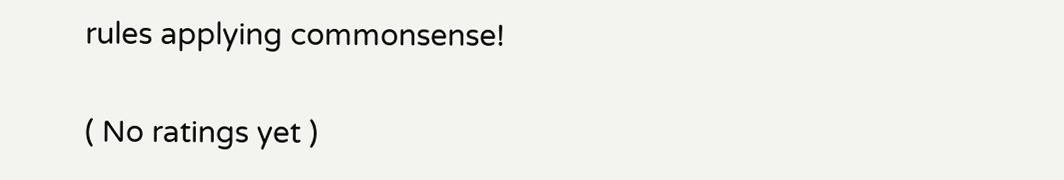rules applying commonsense!

( No ratings yet )